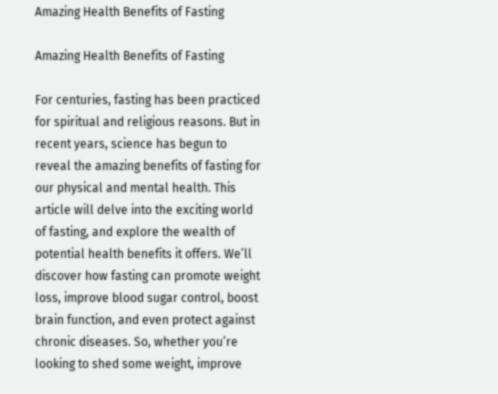Amazing Health Benefits of Fasting

Amazing Health Benefits of Fasting

For centuries, fasting has been practiced for spiritual and religious reasons. But in recent years, science has begun to reveal the amazing benefits of fasting for our physical and mental health. This article will delve into the exciting world of fasting, and explore the wealth of potential health benefits it offers. We’ll discover how fasting can promote weight loss, improve blood sugar control, boost brain function, and even protect against chronic diseases. So, whether you’re looking to shed some weight, improve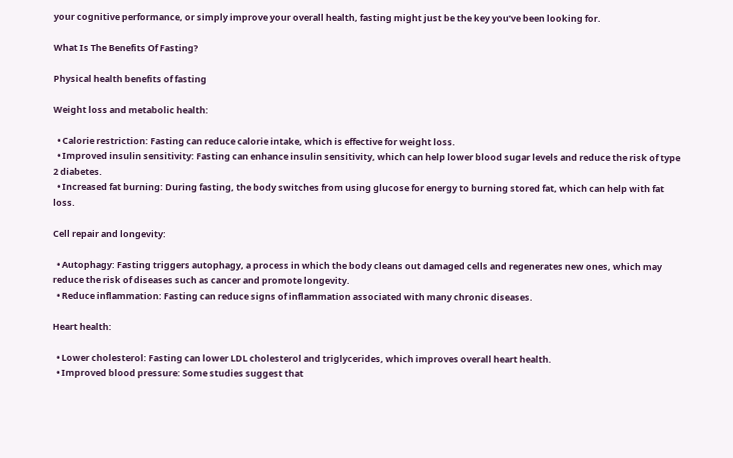your cognitive performance, or simply improve your overall health, fasting might just be the key you’ve been looking for.

What Is The Benefits Of Fasting?

Physical health benefits of fasting

Weight loss and metabolic health:

  • Calorie restriction: Fasting can reduce calorie intake, which is effective for weight loss.
  • Improved insulin sensitivity: Fasting can enhance insulin sensitivity, which can help lower blood sugar levels and reduce the risk of type 2 diabetes.
  • Increased fat burning: During fasting, the body switches from using glucose for energy to burning stored fat, which can help with fat loss.

Cell repair and longevity:

  • Autophagy: Fasting triggers autophagy, a process in which the body cleans out damaged cells and regenerates new ones, which may reduce the risk of diseases such as cancer and promote longevity.
  • Reduce inflammation: Fasting can reduce signs of inflammation associated with many chronic diseases.

Heart health:

  • Lower cholesterol: Fasting can lower LDL cholesterol and triglycerides, which improves overall heart health.
  • Improved blood pressure: Some studies suggest that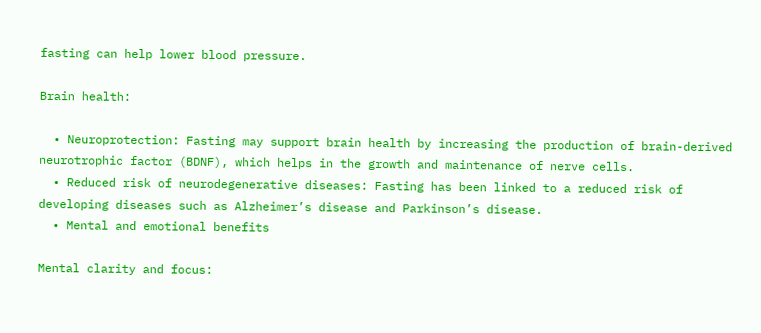fasting can help lower blood pressure.

Brain health:

  • Neuroprotection: Fasting may support brain health by increasing the production of brain-derived neurotrophic factor (BDNF), which helps in the growth and maintenance of nerve cells.
  • Reduced risk of neurodegenerative diseases: Fasting has been linked to a reduced risk of developing diseases such as Alzheimer’s disease and Parkinson’s disease.
  • Mental and emotional benefits

Mental clarity and focus: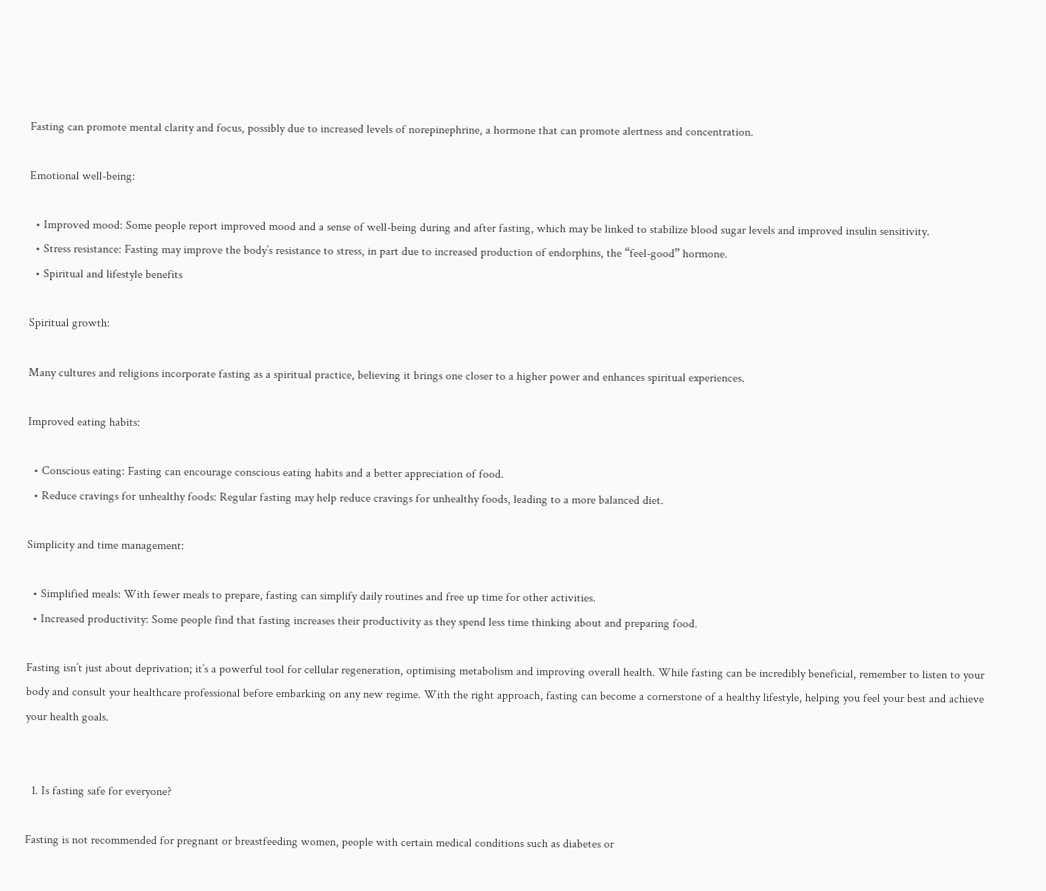Fasting can promote mental clarity and focus, possibly due to increased levels of norepinephrine, a hormone that can promote alertness and concentration.

Emotional well-being:

  • Improved mood: Some people report improved mood and a sense of well-being during and after fasting, which may be linked to stabilize blood sugar levels and improved insulin sensitivity.
  • Stress resistance: Fasting may improve the body’s resistance to stress, in part due to increased production of endorphins, the “feel-good” hormone.
  • Spiritual and lifestyle benefits

Spiritual growth:

Many cultures and religions incorporate fasting as a spiritual practice, believing it brings one closer to a higher power and enhances spiritual experiences.

Improved eating habits:

  • Conscious eating: Fasting can encourage conscious eating habits and a better appreciation of food.
  • Reduce cravings for unhealthy foods: Regular fasting may help reduce cravings for unhealthy foods, leading to a more balanced diet.

Simplicity and time management:

  • Simplified meals: With fewer meals to prepare, fasting can simplify daily routines and free up time for other activities.
  • Increased productivity: Some people find that fasting increases their productivity as they spend less time thinking about and preparing food.

Fasting isn’t just about deprivation; it’s a powerful tool for cellular regeneration, optimising metabolism and improving overall health. While fasting can be incredibly beneficial, remember to listen to your body and consult your healthcare professional before embarking on any new regime. With the right approach, fasting can become a cornerstone of a healthy lifestyle, helping you feel your best and achieve your health goals.


  1. Is fasting safe for everyone?

Fasting is not recommended for pregnant or breastfeeding women, people with certain medical conditions such as diabetes or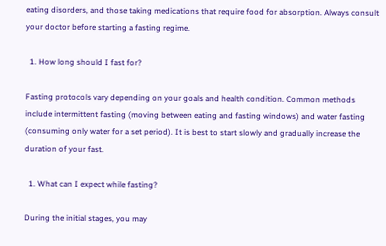eating disorders, and those taking medications that require food for absorption. Always consult your doctor before starting a fasting regime.

  1. How long should I fast for?

Fasting protocols vary depending on your goals and health condition. Common methods include intermittent fasting (moving between eating and fasting windows) and water fasting (consuming only water for a set period). It is best to start slowly and gradually increase the duration of your fast.

  1. What can I expect while fasting?

During the initial stages, you may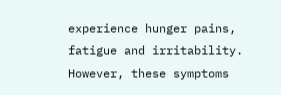experience hunger pains, fatigue and irritability. However, these symptoms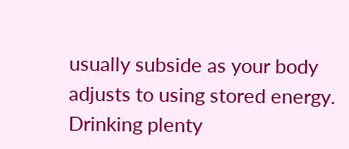usually subside as your body adjusts to using stored energy. Drinking plenty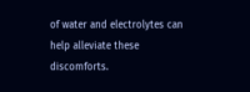of water and electrolytes can help alleviate these discomforts.